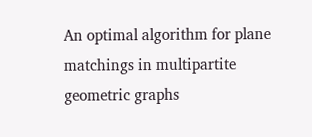An optimal algorithm for plane matchings in multipartite geometric graphs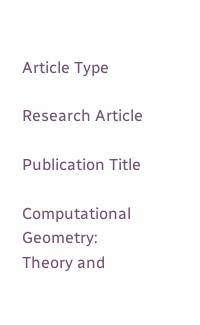Article Type

Research Article

Publication Title

Computational Geometry: Theory and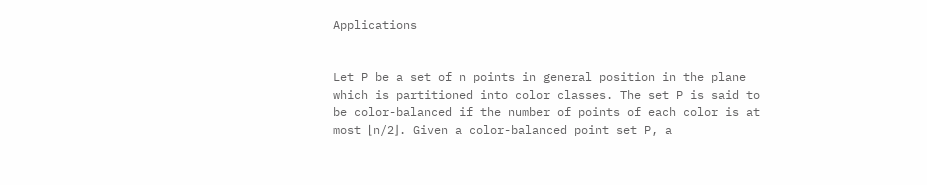Applications


Let P be a set of n points in general position in the plane which is partitioned into color classes. The set P is said to be color-balanced if the number of points of each color is at most ⌊n/2⌋. Given a color-balanced point set P, a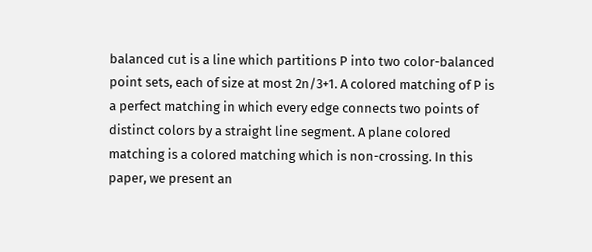balanced cut is a line which partitions P into two color-balanced point sets, each of size at most 2n/3+1. A colored matching of P is a perfect matching in which every edge connects two points of distinct colors by a straight line segment. A plane colored matching is a colored matching which is non-crossing. In this paper, we present an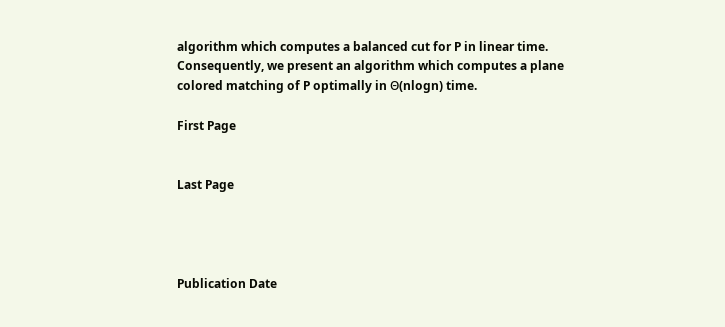algorithm which computes a balanced cut for P in linear time. Consequently, we present an algorithm which computes a plane colored matching of P optimally in Θ(nlogn) time.

First Page


Last Page




Publication Date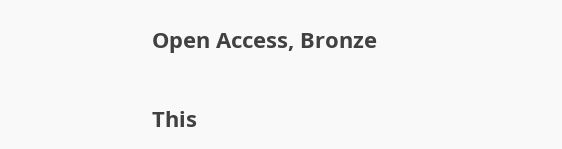Open Access, Bronze

This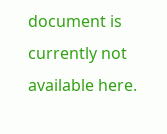document is currently not available here.